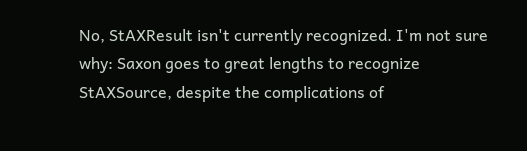No, StAXResult isn't currently recognized. I'm not sure why: Saxon goes to great lengths to recognize StAXSource, despite the complications of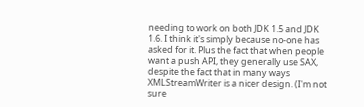needing to work on both JDK 1.5 and JDK 1.6. I think it's simply because no-one has asked for it. Plus the fact that when people want a push API, they generally use SAX, despite the fact that in many ways XMLStreamWriter is a nicer design. (I'm not sure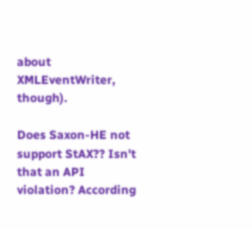about XMLEventWriter, though).

Does Saxon-HE not support StAX?? Isn't that an API violation? According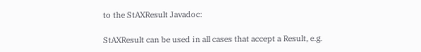to the StAXResult Javadoc:

StAXResult can be used in all cases that accept a Result, e.g.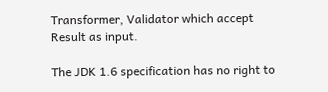Transformer, Validator which accept Result as input.

The JDK 1.6 specification has no right to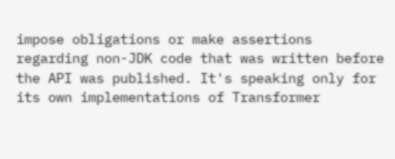impose obligations or make assertions regarding non-JDK code that was written before the API was published. It's speaking only for its own implementations of Transformer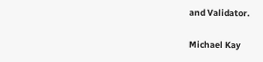and Validator.

Michael Kay